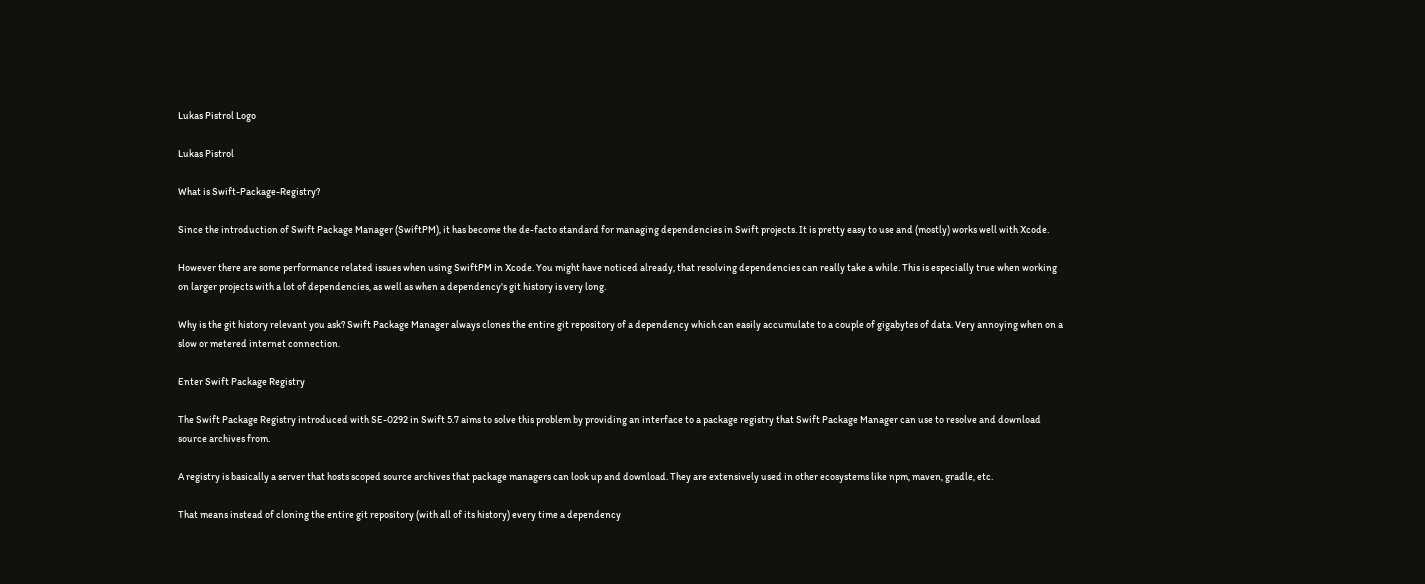Lukas Pistrol Logo

Lukas Pistrol

What is Swift-Package-Registry?

Since the introduction of Swift Package Manager (SwiftPM), it has become the de-facto standard for managing dependencies in Swift projects. It is pretty easy to use and (mostly) works well with Xcode.

However there are some performance related issues when using SwiftPM in Xcode. You might have noticed already, that resolving dependencies can really take a while. This is especially true when working on larger projects with a lot of dependencies, as well as when a dependency's git history is very long.

Why is the git history relevant you ask? Swift Package Manager always clones the entire git repository of a dependency which can easily accumulate to a couple of gigabytes of data. Very annoying when on a slow or metered internet connection.

Enter Swift Package Registry

The Swift Package Registry introduced with SE-0292 in Swift 5.7 aims to solve this problem by providing an interface to a package registry that Swift Package Manager can use to resolve and download source archives from.

A registry is basically a server that hosts scoped source archives that package managers can look up and download. They are extensively used in other ecosystems like npm, maven, gradle, etc.

That means instead of cloning the entire git repository (with all of its history) every time a dependency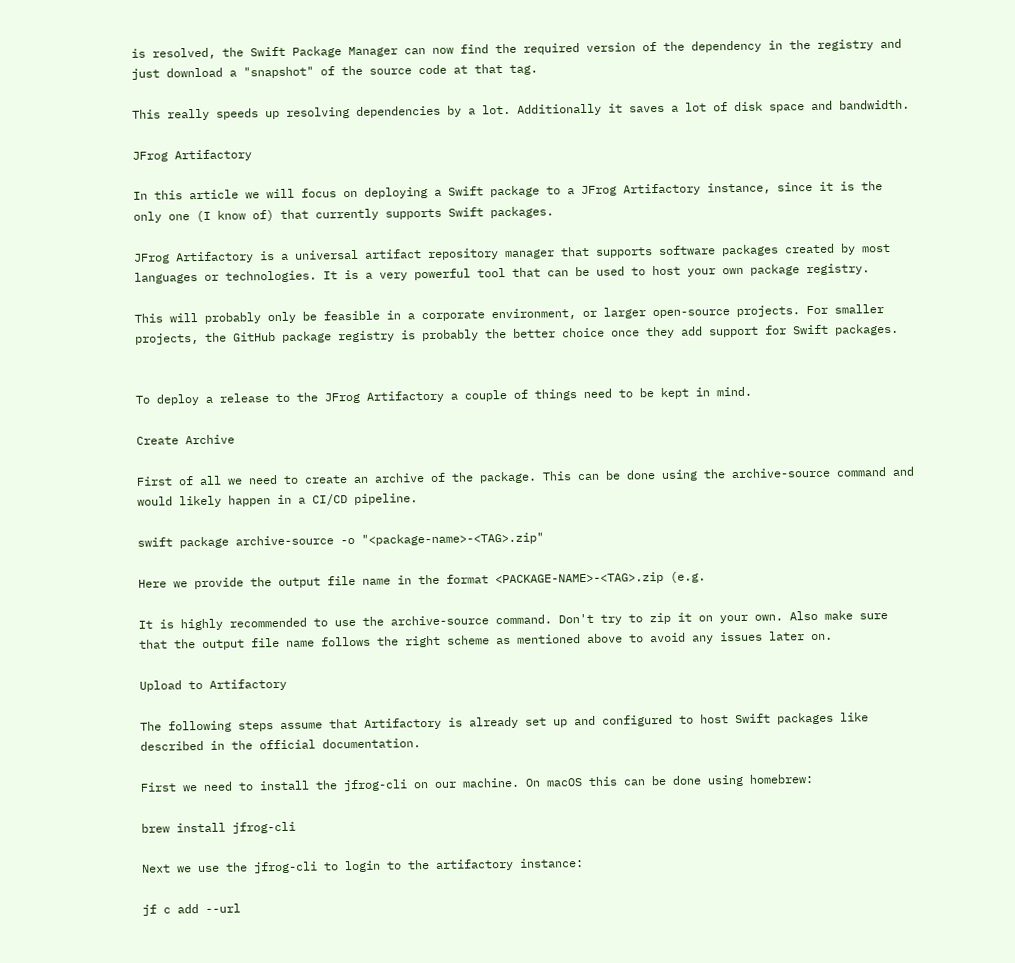is resolved, the Swift Package Manager can now find the required version of the dependency in the registry and just download a "snapshot" of the source code at that tag.

This really speeds up resolving dependencies by a lot. Additionally it saves a lot of disk space and bandwidth.

JFrog Artifactory

In this article we will focus on deploying a Swift package to a JFrog Artifactory instance, since it is the only one (I know of) that currently supports Swift packages.

JFrog Artifactory is a universal artifact repository manager that supports software packages created by most languages or technologies. It is a very powerful tool that can be used to host your own package registry.

This will probably only be feasible in a corporate environment, or larger open-source projects. For smaller projects, the GitHub package registry is probably the better choice once they add support for Swift packages.


To deploy a release to the JFrog Artifactory a couple of things need to be kept in mind.

Create Archive

First of all we need to create an archive of the package. This can be done using the archive-source command and would likely happen in a CI/CD pipeline.

swift package archive-source -o "<package-name>-<TAG>.zip"

Here we provide the output file name in the format <PACKAGE-NAME>-<TAG>.zip (e.g.

It is highly recommended to use the archive-source command. Don't try to zip it on your own. Also make sure that the output file name follows the right scheme as mentioned above to avoid any issues later on.

Upload to Artifactory

The following steps assume that Artifactory is already set up and configured to host Swift packages like described in the official documentation.

First we need to install the jfrog-cli on our machine. On macOS this can be done using homebrew:

brew install jfrog-cli

Next we use the jfrog-cli to login to the artifactory instance:

jf c add --url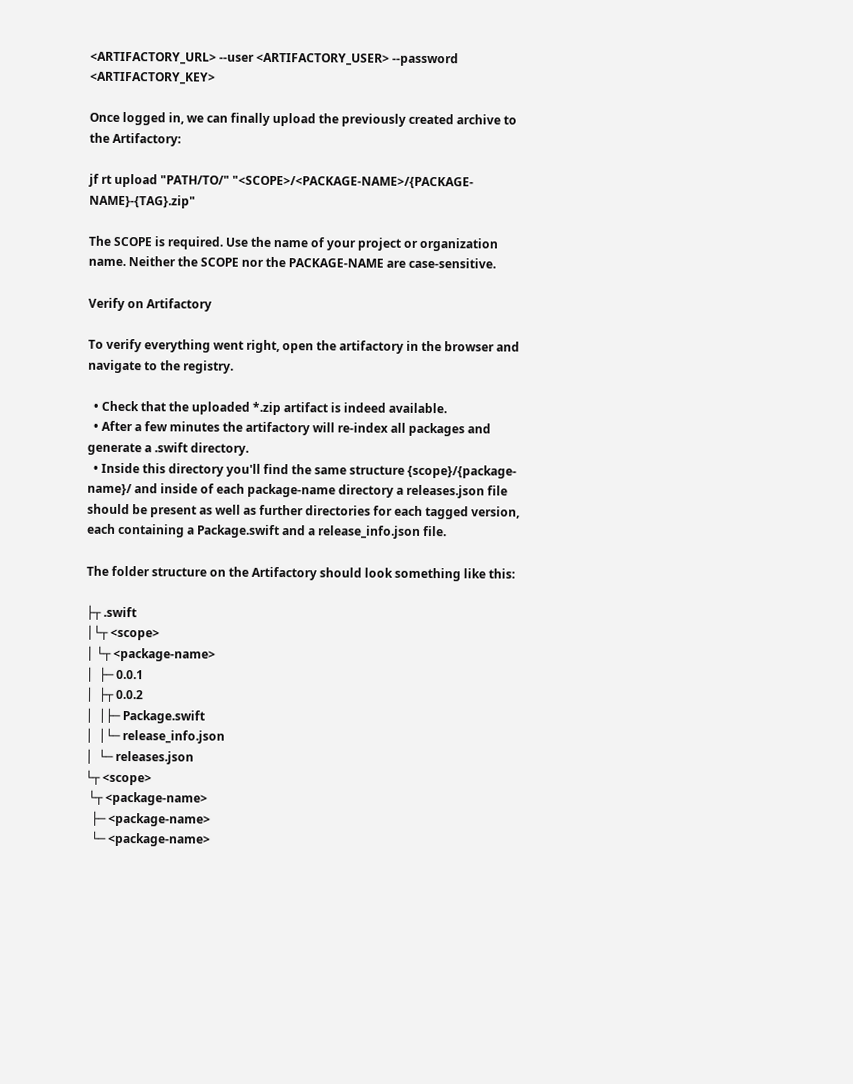<ARTIFACTORY_URL> --user <ARTIFACTORY_USER> --password <ARTIFACTORY_KEY>

Once logged in, we can finally upload the previously created archive to the Artifactory:

jf rt upload "PATH/TO/" "<SCOPE>/<PACKAGE-NAME>/{PACKAGE-NAME}-{TAG}.zip"

The SCOPE is required. Use the name of your project or organization name. Neither the SCOPE nor the PACKAGE-NAME are case-sensitive.

Verify on Artifactory

To verify everything went right, open the artifactory in the browser and navigate to the registry.

  • Check that the uploaded *.zip artifact is indeed available.
  • After a few minutes the artifactory will re-index all packages and generate a .swift directory.
  • Inside this directory you'll find the same structure {scope}/{package-name}/ and inside of each package-name directory a releases.json file should be present as well as further directories for each tagged version, each containing a Package.swift and a release_info.json file.

The folder structure on the Artifactory should look something like this:

├┬ .swift
│└┬ <scope>
│ └┬ <package-name>
│  ├─ 0.0.1
│  ├┬ 0.0.2
│  │├─ Package.swift
│  │└─ release_info.json
│  └─ releases.json
└┬ <scope>
 └┬ <package-name>
  ├─ <package-name>
  └─ <package-name>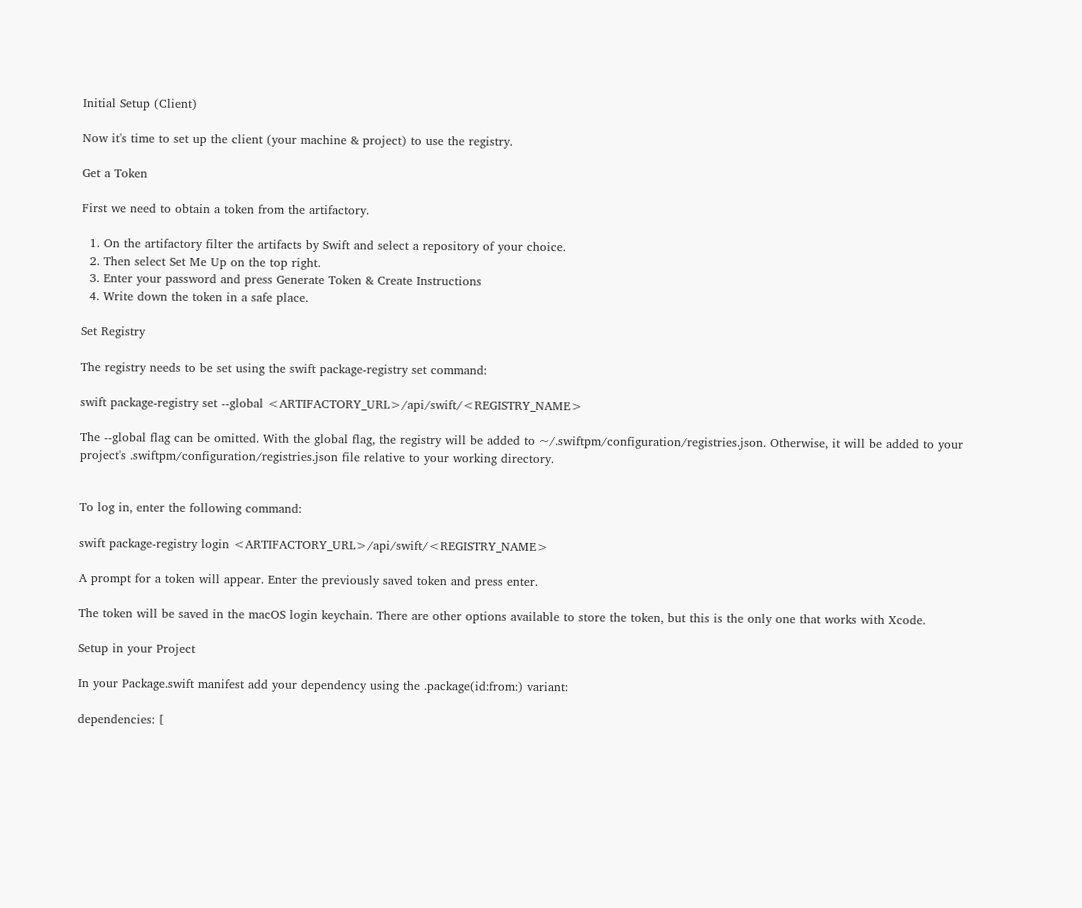Initial Setup (Client)

Now it's time to set up the client (your machine & project) to use the registry.

Get a Token

First we need to obtain a token from the artifactory.

  1. On the artifactory filter the artifacts by Swift and select a repository of your choice.
  2. Then select Set Me Up on the top right.
  3. Enter your password and press Generate Token & Create Instructions
  4. Write down the token in a safe place.

Set Registry

The registry needs to be set using the swift package-registry set command:

swift package-registry set --global <ARTIFACTORY_URL>/api/swift/<REGISTRY_NAME>

The --global flag can be omitted. With the global flag, the registry will be added to ~/.swiftpm/configuration/registries.json. Otherwise, it will be added to your project's .swiftpm/configuration/registries.json file relative to your working directory.


To log in, enter the following command:

swift package-registry login <ARTIFACTORY_URL>/api/swift/<REGISTRY_NAME>

A prompt for a token will appear. Enter the previously saved token and press enter.

The token will be saved in the macOS login keychain. There are other options available to store the token, but this is the only one that works with Xcode.

Setup in your Project

In your Package.swift manifest add your dependency using the .package(id:from:) variant:

dependencies: [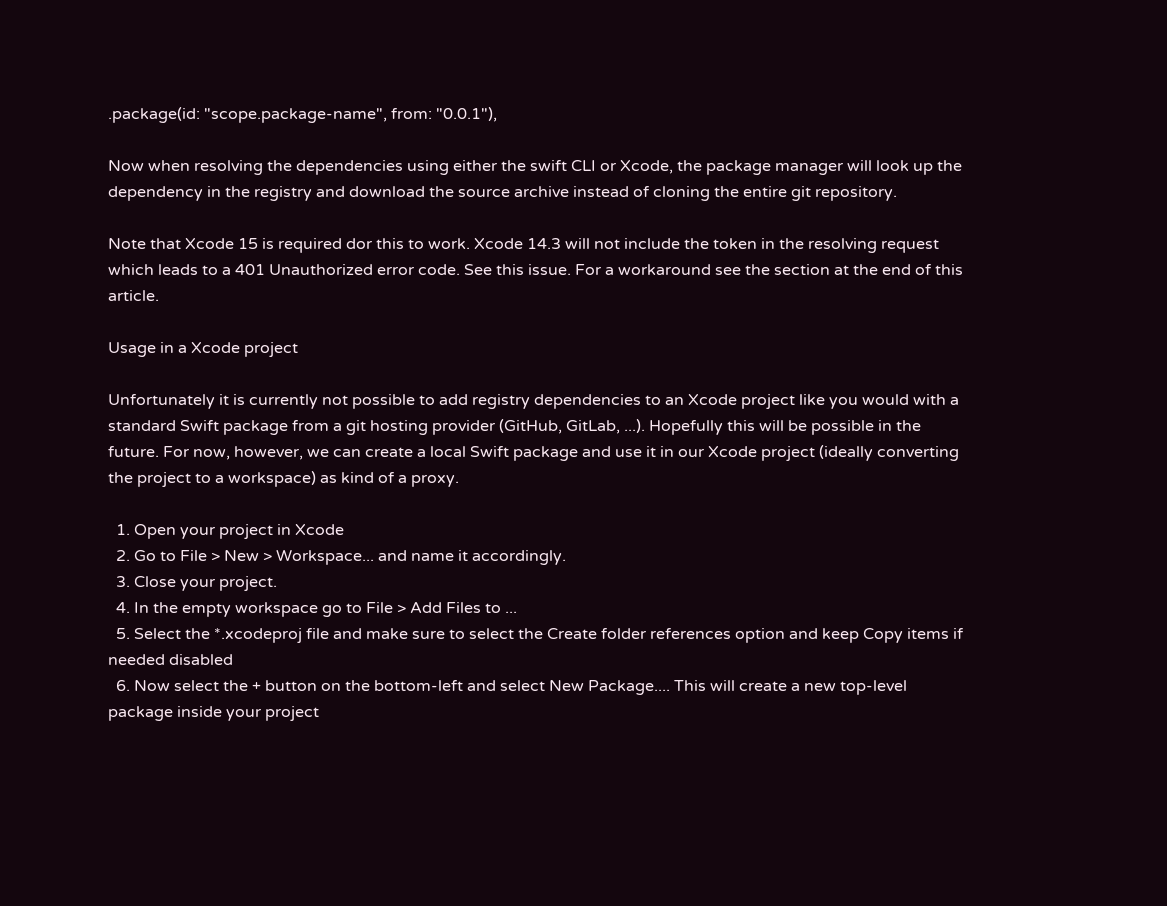.package(id: "scope.package-name", from: "0.0.1"),

Now when resolving the dependencies using either the swift CLI or Xcode, the package manager will look up the dependency in the registry and download the source archive instead of cloning the entire git repository.

Note that Xcode 15 is required dor this to work. Xcode 14.3 will not include the token in the resolving request which leads to a 401 Unauthorized error code. See this issue. For a workaround see the section at the end of this article.

Usage in a Xcode project

Unfortunately it is currently not possible to add registry dependencies to an Xcode project like you would with a standard Swift package from a git hosting provider (GitHub, GitLab, ...). Hopefully this will be possible in the future. For now, however, we can create a local Swift package and use it in our Xcode project (ideally converting the project to a workspace) as kind of a proxy.

  1. Open your project in Xcode
  2. Go to File > New > Workspace... and name it accordingly.
  3. Close your project.
  4. In the empty workspace go to File > Add Files to ...
  5. Select the *.xcodeproj file and make sure to select the Create folder references option and keep Copy items if needed disabled
  6. Now select the + button on the bottom-left and select New Package.... This will create a new top-level package inside your project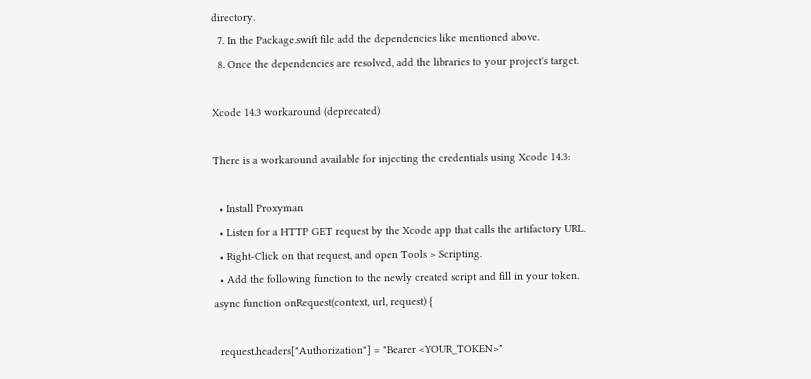directory.
  7. In the Package.swift file add the dependencies like mentioned above.
  8. Once the dependencies are resolved, add the libraries to your project's target.

Xcode 14.3 workaround (deprecated)

There is a workaround available for injecting the credentials using Xcode 14.3:

  • Install Proxyman
  • Listen for a HTTP GET request by the Xcode app that calls the artifactory URL.
  • Right-Click on that request, and open Tools > Scripting.
  • Add the following function to the newly created script and fill in your token.
async function onRequest(context, url, request) {

  request.headers["Authorization"] = "Bearer <YOUR_TOKEN>"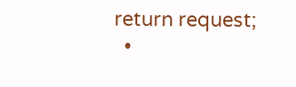return request;
  •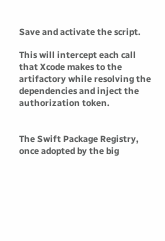Save and activate the script.

This will intercept each call that Xcode makes to the artifactory while resolving the dependencies and inject the authorization token.


The Swift Package Registry, once adopted by the big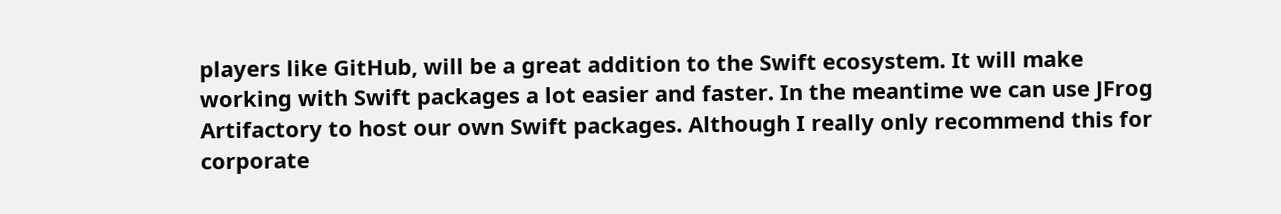players like GitHub, will be a great addition to the Swift ecosystem. It will make working with Swift packages a lot easier and faster. In the meantime we can use JFrog Artifactory to host our own Swift packages. Although I really only recommend this for corporate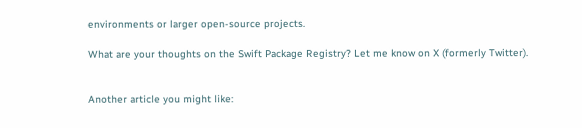environments or larger open-source projects.

What are your thoughts on the Swift Package Registry? Let me know on X (formerly Twitter).


Another article you might like: